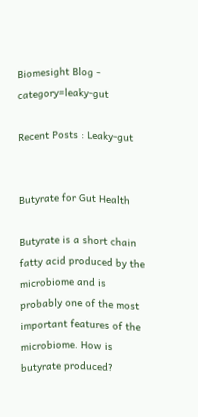Biomesight Blog - category=leaky-gut

Recent Posts : Leaky-gut


Butyrate for Gut Health

Butyrate is a short chain fatty acid produced by the microbiome and is probably one of the most important features of the microbiome. How is butyrate produced?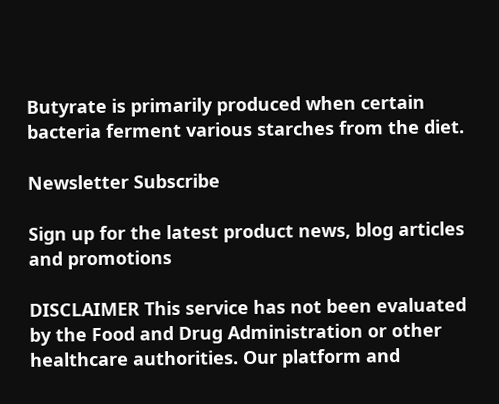Butyrate is primarily produced when certain bacteria ferment various starches from the diet.

Newsletter Subscribe

Sign up for the latest product news, blog articles and promotions

DISCLAIMER This service has not been evaluated by the Food and Drug Administration or other healthcare authorities. Our platform and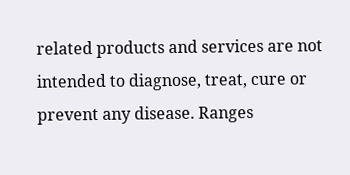related products and services are not intended to diagnose, treat, cure or prevent any disease. Ranges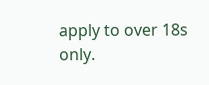apply to over 18s only.